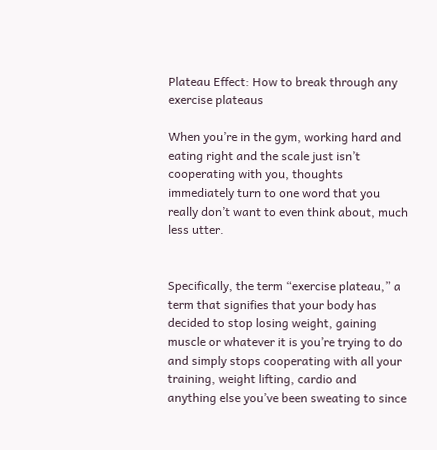Plateau Effect: How to break through any exercise plateaus

When you’re in the gym, working hard and eating right and the scale just isn’t cooperating with you, thoughts immediately turn to one word that you really don’t want to even think about, much less utter.


Specifically, the term “exercise plateau,” a term that signifies that your body has decided to stop losing weight, gaining muscle or whatever it is you’re trying to do and simply stops cooperating with all your training, weight lifting, cardio and anything else you’ve been sweating to since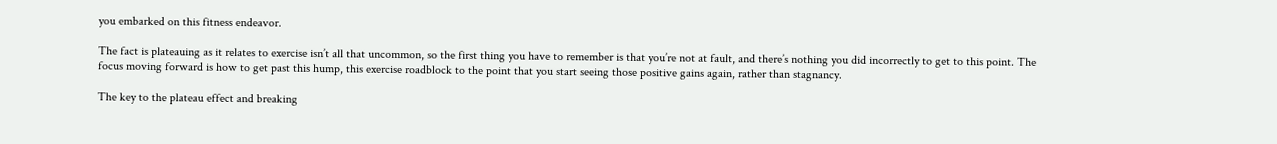you embarked on this fitness endeavor.

The fact is plateauing as it relates to exercise isn’t all that uncommon, so the first thing you have to remember is that you’re not at fault, and there’s nothing you did incorrectly to get to this point. The focus moving forward is how to get past this hump, this exercise roadblock to the point that you start seeing those positive gains again, rather than stagnancy.

The key to the plateau effect and breaking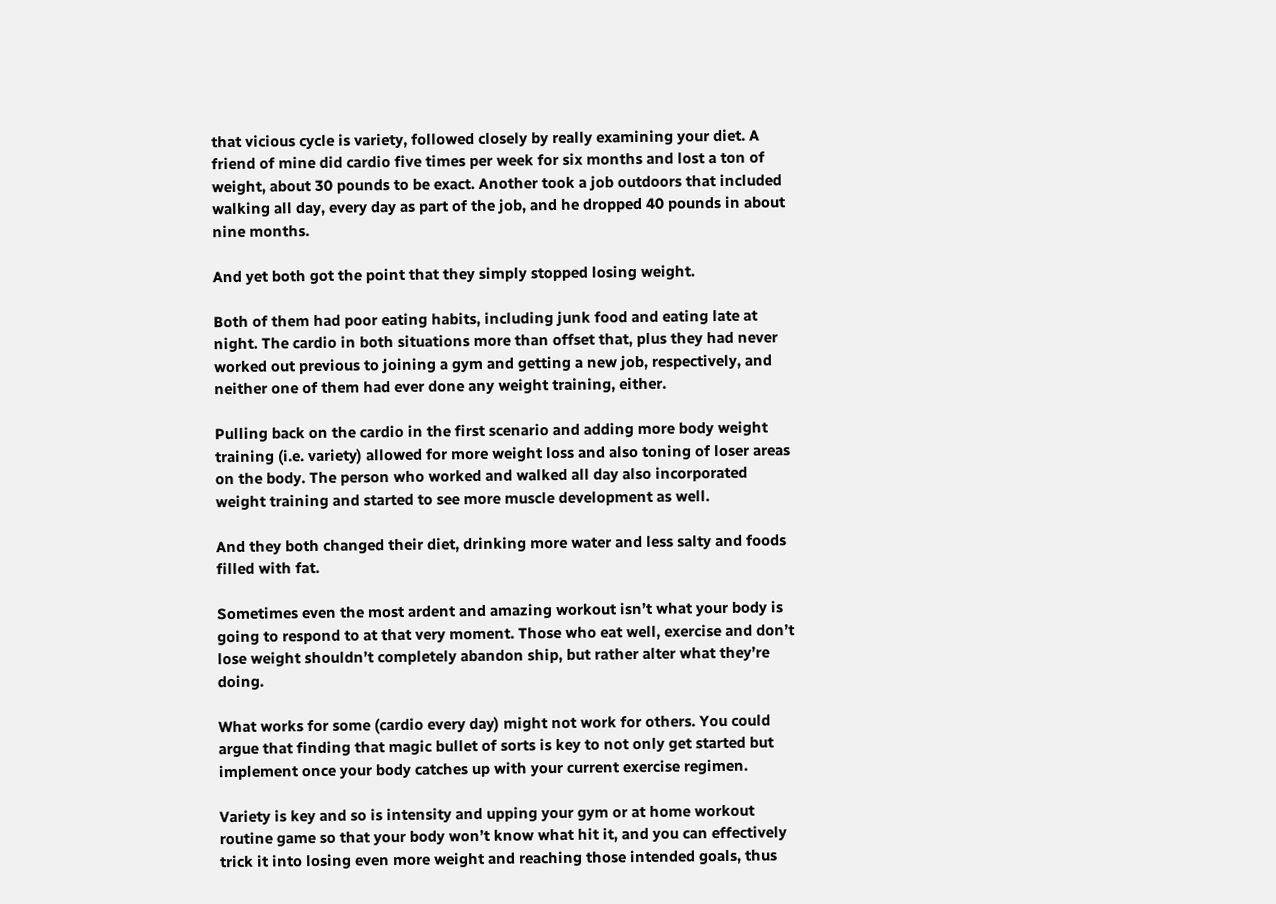that vicious cycle is variety, followed closely by really examining your diet. A friend of mine did cardio five times per week for six months and lost a ton of weight, about 30 pounds to be exact. Another took a job outdoors that included walking all day, every day as part of the job, and he dropped 40 pounds in about nine months.

And yet both got the point that they simply stopped losing weight.

Both of them had poor eating habits, including junk food and eating late at night. The cardio in both situations more than offset that, plus they had never worked out previous to joining a gym and getting a new job, respectively, and neither one of them had ever done any weight training, either.

Pulling back on the cardio in the first scenario and adding more body weight training (i.e. variety) allowed for more weight loss and also toning of loser areas on the body. The person who worked and walked all day also incorporated weight training and started to see more muscle development as well.

And they both changed their diet, drinking more water and less salty and foods filled with fat.

Sometimes even the most ardent and amazing workout isn’t what your body is going to respond to at that very moment. Those who eat well, exercise and don’t lose weight shouldn’t completely abandon ship, but rather alter what they’re doing.

What works for some (cardio every day) might not work for others. You could argue that finding that magic bullet of sorts is key to not only get started but implement once your body catches up with your current exercise regimen.

Variety is key and so is intensity and upping your gym or at home workout routine game so that your body won’t know what hit it, and you can effectively trick it into losing even more weight and reaching those intended goals, thus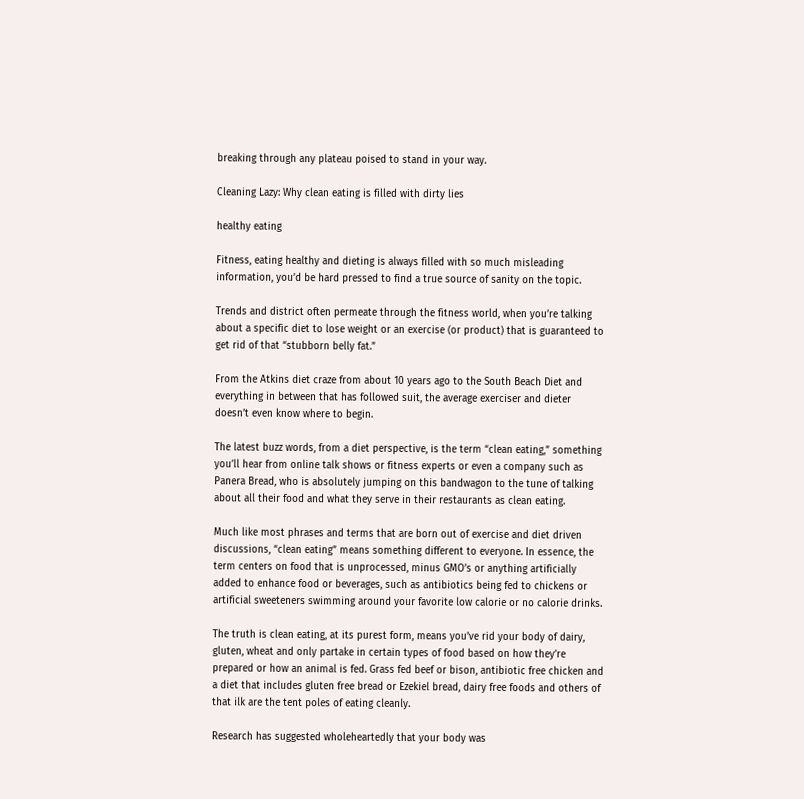breaking through any plateau poised to stand in your way.

Cleaning Lazy: Why clean eating is filled with dirty lies

healthy eating

Fitness, eating healthy and dieting is always filled with so much misleading information, you’d be hard pressed to find a true source of sanity on the topic.

Trends and district often permeate through the fitness world, when you’re talking about a specific diet to lose weight or an exercise (or product) that is guaranteed to get rid of that “stubborn belly fat.”

From the Atkins diet craze from about 10 years ago to the South Beach Diet and everything in between that has followed suit, the average exerciser and dieter doesn’t even know where to begin.

The latest buzz words, from a diet perspective, is the term “clean eating,” something you’ll hear from online talk shows or fitness experts or even a company such as Panera Bread, who is absolutely jumping on this bandwagon to the tune of talking about all their food and what they serve in their restaurants as clean eating.

Much like most phrases and terms that are born out of exercise and diet driven discussions, “clean eating” means something different to everyone. In essence, the term centers on food that is unprocessed, minus GMO’s or anything artificially added to enhance food or beverages, such as antibiotics being fed to chickens or artificial sweeteners swimming around your favorite low calorie or no calorie drinks.

The truth is clean eating, at its purest form, means you’ve rid your body of dairy, gluten, wheat and only partake in certain types of food based on how they’re prepared or how an animal is fed. Grass fed beef or bison, antibiotic free chicken and a diet that includes gluten free bread or Ezekiel bread, dairy free foods and others of that ilk are the tent poles of eating cleanly.

Research has suggested wholeheartedly that your body was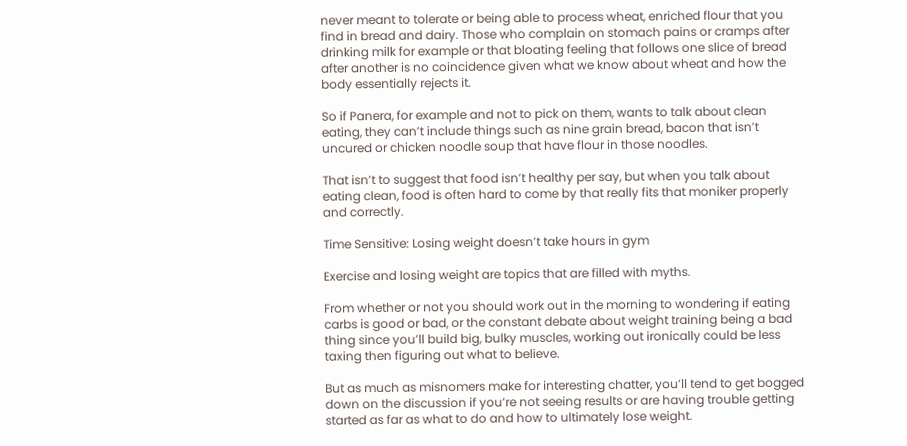never meant to tolerate or being able to process wheat, enriched flour that you find in bread and dairy. Those who complain on stomach pains or cramps after drinking milk for example or that bloating feeling that follows one slice of bread after another is no coincidence given what we know about wheat and how the body essentially rejects it.

So if Panera, for example and not to pick on them, wants to talk about clean eating, they can’t include things such as nine grain bread, bacon that isn’t uncured or chicken noodle soup that have flour in those noodles.

That isn’t to suggest that food isn’t healthy per say, but when you talk about eating clean, food is often hard to come by that really fits that moniker properly and correctly.

Time Sensitive: Losing weight doesn’t take hours in gym

Exercise and losing weight are topics that are filled with myths.

From whether or not you should work out in the morning to wondering if eating carbs is good or bad, or the constant debate about weight training being a bad thing since you’ll build big, bulky muscles, working out ironically could be less taxing then figuring out what to believe.

But as much as misnomers make for interesting chatter, you’ll tend to get bogged down on the discussion if you’re not seeing results or are having trouble getting started as far as what to do and how to ultimately lose weight.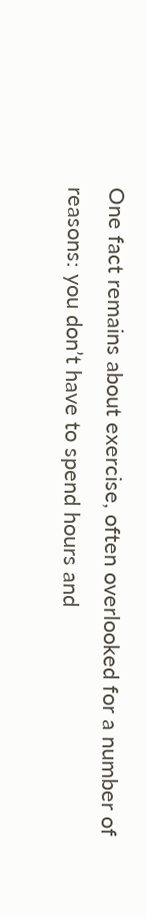One fact remains about exercise, often overlooked for a number of reasons: you don’t have to spend hours and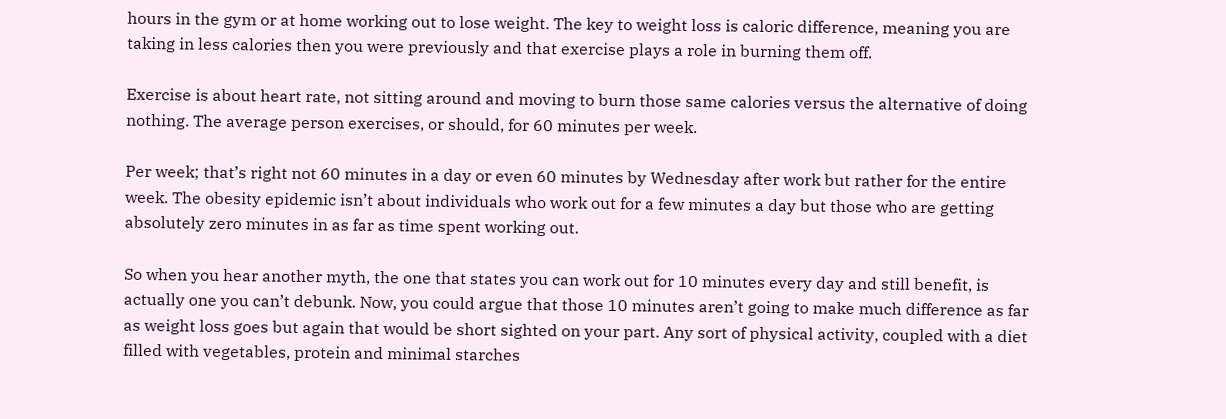hours in the gym or at home working out to lose weight. The key to weight loss is caloric difference, meaning you are taking in less calories then you were previously and that exercise plays a role in burning them off.

Exercise is about heart rate, not sitting around and moving to burn those same calories versus the alternative of doing nothing. The average person exercises, or should, for 60 minutes per week.

Per week; that’s right not 60 minutes in a day or even 60 minutes by Wednesday after work but rather for the entire week. The obesity epidemic isn’t about individuals who work out for a few minutes a day but those who are getting absolutely zero minutes in as far as time spent working out.

So when you hear another myth, the one that states you can work out for 10 minutes every day and still benefit, is actually one you can’t debunk. Now, you could argue that those 10 minutes aren’t going to make much difference as far as weight loss goes but again that would be short sighted on your part. Any sort of physical activity, coupled with a diet filled with vegetables, protein and minimal starches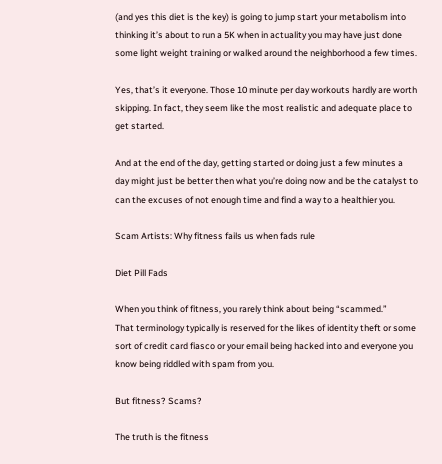(and yes this diet is the key) is going to jump start your metabolism into thinking it’s about to run a 5K when in actuality you may have just done some light weight training or walked around the neighborhood a few times.

Yes, that’s it everyone. Those 10 minute per day workouts hardly are worth skipping. In fact, they seem like the most realistic and adequate place to get started.

And at the end of the day, getting started or doing just a few minutes a day might just be better then what you’re doing now and be the catalyst to can the excuses of not enough time and find a way to a healthier you.

Scam Artists: Why fitness fails us when fads rule

Diet Pill Fads

When you think of fitness, you rarely think about being “scammed.”
That terminology typically is reserved for the likes of identity theft or some sort of credit card fiasco or your email being hacked into and everyone you know being riddled with spam from you.

But fitness? Scams?

The truth is the fitness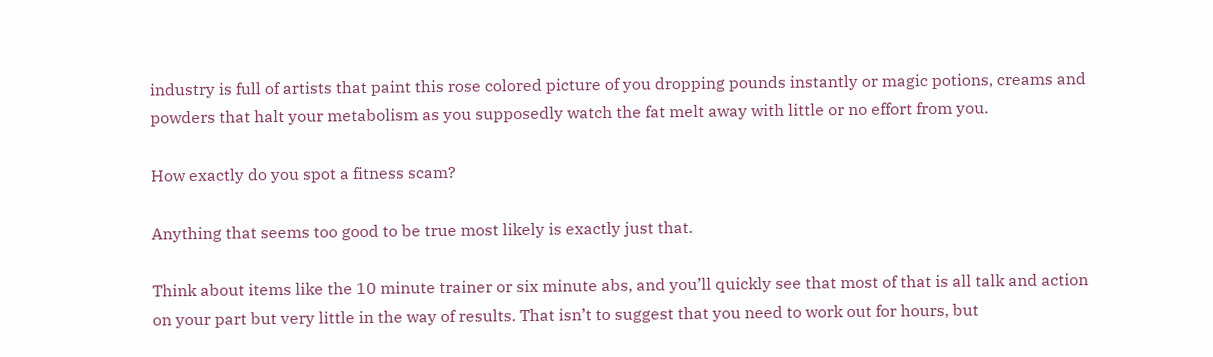industry is full of artists that paint this rose colored picture of you dropping pounds instantly or magic potions, creams and powders that halt your metabolism as you supposedly watch the fat melt away with little or no effort from you.

How exactly do you spot a fitness scam?

Anything that seems too good to be true most likely is exactly just that.

Think about items like the 10 minute trainer or six minute abs, and you’ll quickly see that most of that is all talk and action on your part but very little in the way of results. That isn’t to suggest that you need to work out for hours, but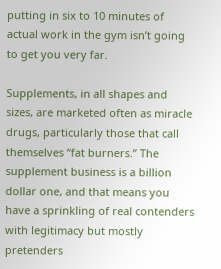putting in six to 10 minutes of actual work in the gym isn’t going to get you very far.

Supplements, in all shapes and sizes, are marketed often as miracle drugs, particularly those that call themselves “fat burners.” The supplement business is a billion dollar one, and that means you have a sprinkling of real contenders with legitimacy but mostly pretenders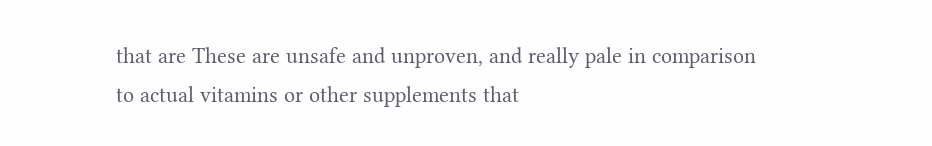that are These are unsafe and unproven, and really pale in comparison to actual vitamins or other supplements that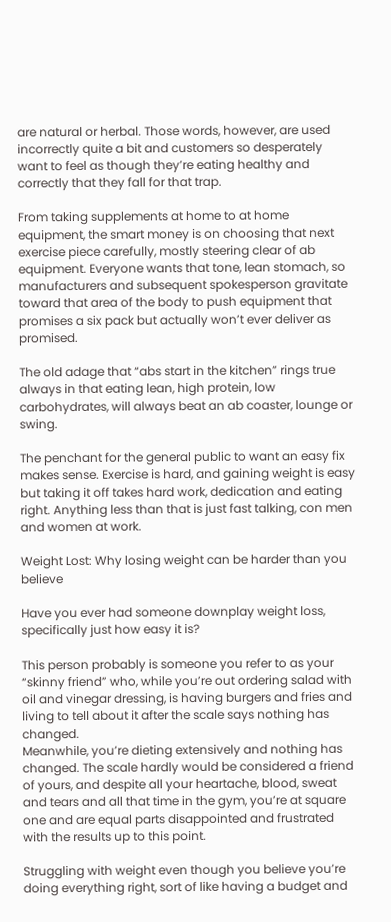are natural or herbal. Those words, however, are used incorrectly quite a bit and customers so desperately want to feel as though they’re eating healthy and correctly that they fall for that trap.

From taking supplements at home to at home equipment, the smart money is on choosing that next exercise piece carefully, mostly steering clear of ab equipment. Everyone wants that tone, lean stomach, so manufacturers and subsequent spokesperson gravitate toward that area of the body to push equipment that promises a six pack but actually won’t ever deliver as promised.

The old adage that “abs start in the kitchen” rings true always in that eating lean, high protein, low carbohydrates, will always beat an ab coaster, lounge or swing.

The penchant for the general public to want an easy fix makes sense. Exercise is hard, and gaining weight is easy but taking it off takes hard work, dedication and eating right. Anything less than that is just fast talking, con men and women at work.

Weight Lost: Why losing weight can be harder than you believe

Have you ever had someone downplay weight loss, specifically just how easy it is?

This person probably is someone you refer to as your “skinny friend” who, while you’re out ordering salad with oil and vinegar dressing, is having burgers and fries and living to tell about it after the scale says nothing has changed.
Meanwhile, you’re dieting extensively and nothing has changed. The scale hardly would be considered a friend of yours, and despite all your heartache, blood, sweat and tears and all that time in the gym, you’re at square one and are equal parts disappointed and frustrated with the results up to this point.

Struggling with weight even though you believe you’re doing everything right, sort of like having a budget and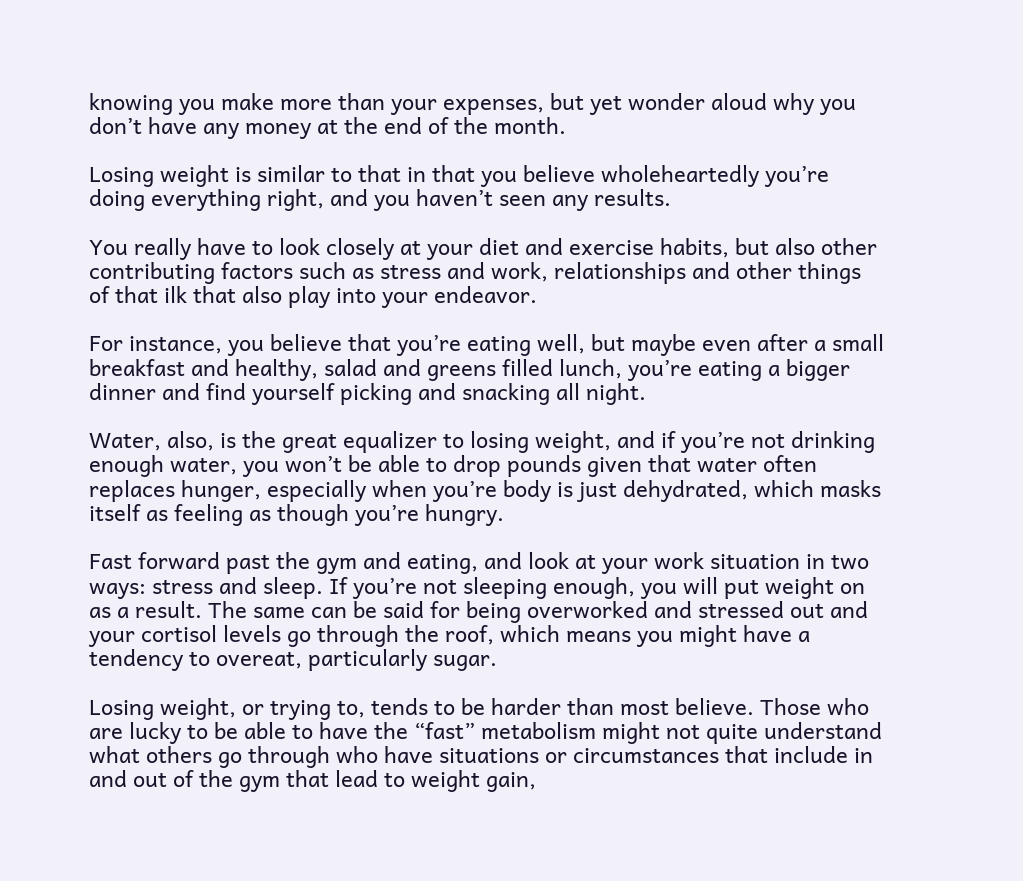knowing you make more than your expenses, but yet wonder aloud why you don’t have any money at the end of the month.

Losing weight is similar to that in that you believe wholeheartedly you’re doing everything right, and you haven’t seen any results.

You really have to look closely at your diet and exercise habits, but also other contributing factors such as stress and work, relationships and other things of that ilk that also play into your endeavor.

For instance, you believe that you’re eating well, but maybe even after a small breakfast and healthy, salad and greens filled lunch, you’re eating a bigger dinner and find yourself picking and snacking all night.

Water, also, is the great equalizer to losing weight, and if you’re not drinking enough water, you won’t be able to drop pounds given that water often replaces hunger, especially when you’re body is just dehydrated, which masks itself as feeling as though you’re hungry.

Fast forward past the gym and eating, and look at your work situation in two ways: stress and sleep. If you’re not sleeping enough, you will put weight on as a result. The same can be said for being overworked and stressed out and your cortisol levels go through the roof, which means you might have a tendency to overeat, particularly sugar.

Losing weight, or trying to, tends to be harder than most believe. Those who are lucky to be able to have the “fast” metabolism might not quite understand what others go through who have situations or circumstances that include in and out of the gym that lead to weight gain,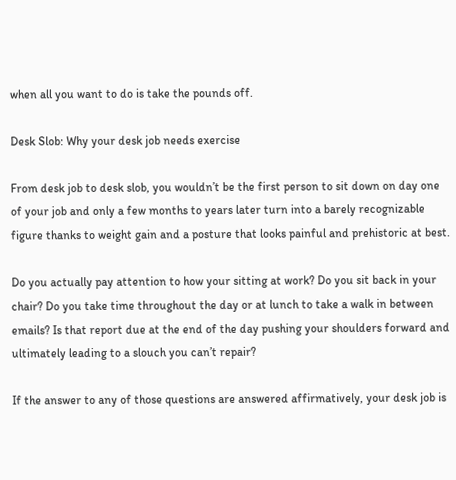when all you want to do is take the pounds off.

Desk Slob: Why your desk job needs exercise

From desk job to desk slob, you wouldn’t be the first person to sit down on day one of your job and only a few months to years later turn into a barely recognizable figure thanks to weight gain and a posture that looks painful and prehistoric at best.

Do you actually pay attention to how your sitting at work? Do you sit back in your chair? Do you take time throughout the day or at lunch to take a walk in between emails? Is that report due at the end of the day pushing your shoulders forward and ultimately leading to a slouch you can’t repair?

If the answer to any of those questions are answered affirmatively, your desk job is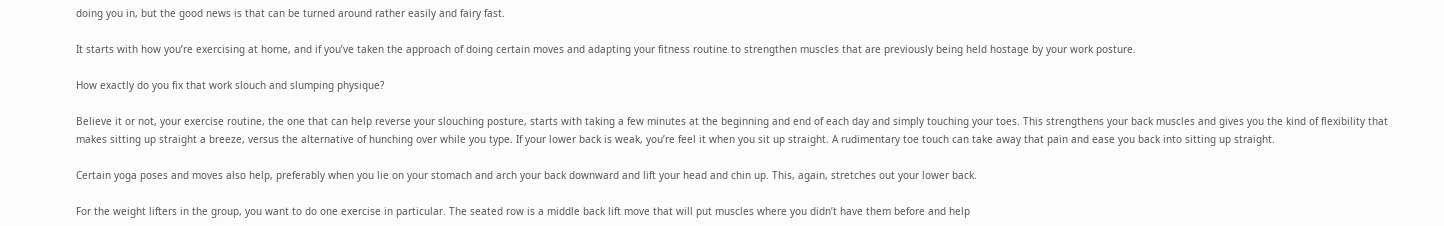doing you in, but the good news is that can be turned around rather easily and fairy fast.

It starts with how you’re exercising at home, and if you’ve taken the approach of doing certain moves and adapting your fitness routine to strengthen muscles that are previously being held hostage by your work posture.

How exactly do you fix that work slouch and slumping physique?

Believe it or not, your exercise routine, the one that can help reverse your slouching posture, starts with taking a few minutes at the beginning and end of each day and simply touching your toes. This strengthens your back muscles and gives you the kind of flexibility that makes sitting up straight a breeze, versus the alternative of hunching over while you type. If your lower back is weak, you’re feel it when you sit up straight. A rudimentary toe touch can take away that pain and ease you back into sitting up straight.

Certain yoga poses and moves also help, preferably when you lie on your stomach and arch your back downward and lift your head and chin up. This, again, stretches out your lower back.

For the weight lifters in the group, you want to do one exercise in particular. The seated row is a middle back lift move that will put muscles where you didn’t have them before and help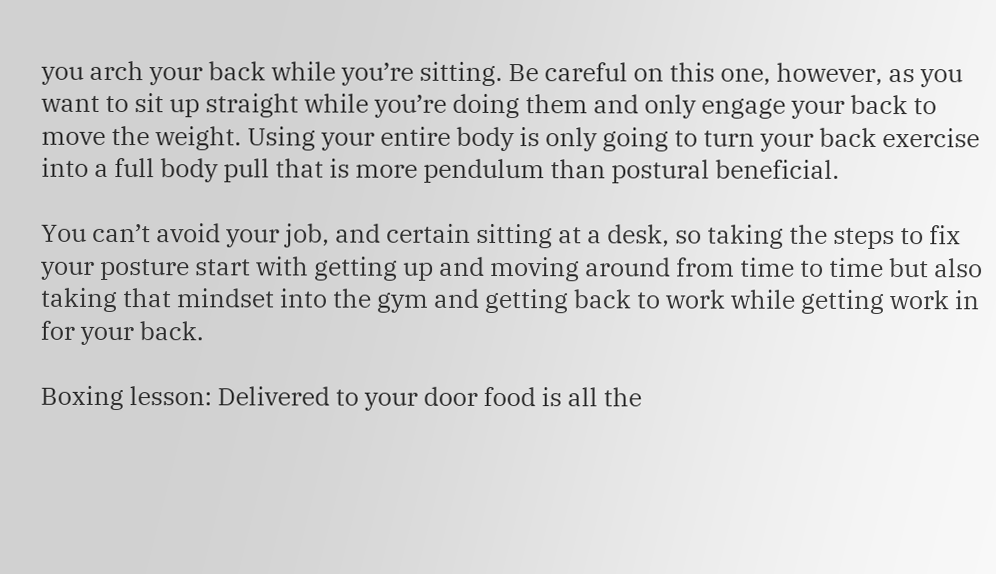you arch your back while you’re sitting. Be careful on this one, however, as you want to sit up straight while you’re doing them and only engage your back to move the weight. Using your entire body is only going to turn your back exercise into a full body pull that is more pendulum than postural beneficial.

You can’t avoid your job, and certain sitting at a desk, so taking the steps to fix your posture start with getting up and moving around from time to time but also taking that mindset into the gym and getting back to work while getting work in for your back.

Boxing lesson: Delivered to your door food is all the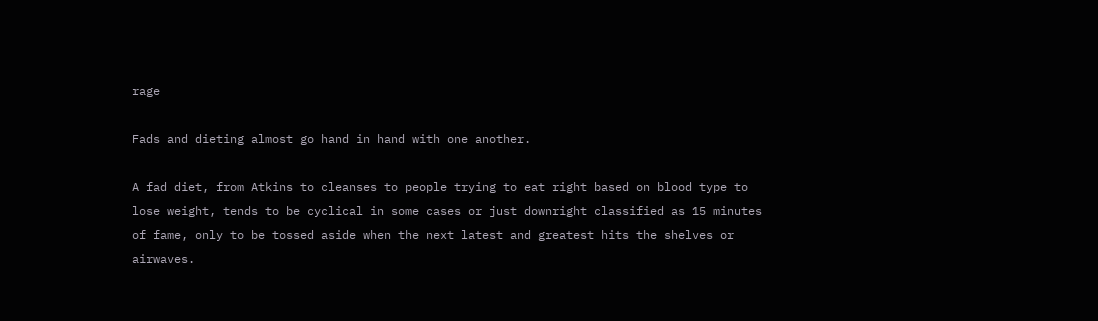rage

Fads and dieting almost go hand in hand with one another.

A fad diet, from Atkins to cleanses to people trying to eat right based on blood type to lose weight, tends to be cyclical in some cases or just downright classified as 15 minutes of fame, only to be tossed aside when the next latest and greatest hits the shelves or airwaves.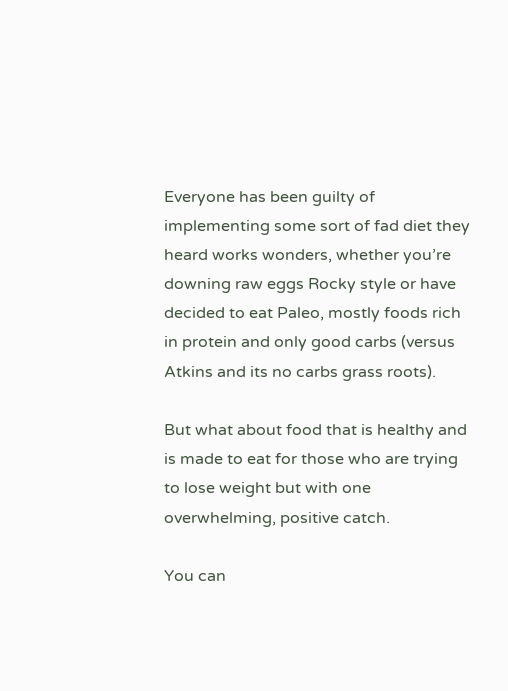Everyone has been guilty of implementing some sort of fad diet they heard works wonders, whether you’re downing raw eggs Rocky style or have decided to eat Paleo, mostly foods rich in protein and only good carbs (versus Atkins and its no carbs grass roots).

But what about food that is healthy and is made to eat for those who are trying to lose weight but with one overwhelming, positive catch.

You can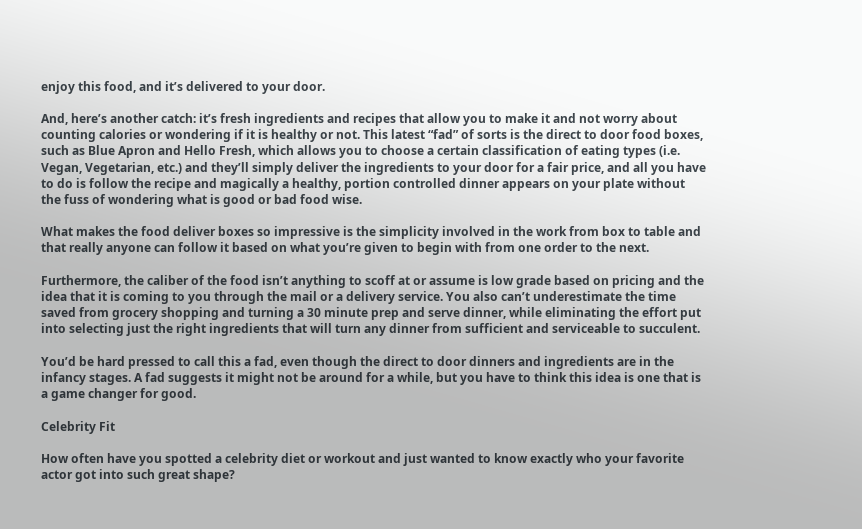enjoy this food, and it’s delivered to your door.

And, here’s another catch: it’s fresh ingredients and recipes that allow you to make it and not worry about counting calories or wondering if it is healthy or not. This latest “fad” of sorts is the direct to door food boxes, such as Blue Apron and Hello Fresh, which allows you to choose a certain classification of eating types (i.e. Vegan, Vegetarian, etc.) and they’ll simply deliver the ingredients to your door for a fair price, and all you have to do is follow the recipe and magically a healthy, portion controlled dinner appears on your plate without the fuss of wondering what is good or bad food wise.

What makes the food deliver boxes so impressive is the simplicity involved in the work from box to table and that really anyone can follow it based on what you’re given to begin with from one order to the next.

Furthermore, the caliber of the food isn’t anything to scoff at or assume is low grade based on pricing and the idea that it is coming to you through the mail or a delivery service. You also can’t underestimate the time saved from grocery shopping and turning a 30 minute prep and serve dinner, while eliminating the effort put into selecting just the right ingredients that will turn any dinner from sufficient and serviceable to succulent.

You’d be hard pressed to call this a fad, even though the direct to door dinners and ingredients are in the infancy stages. A fad suggests it might not be around for a while, but you have to think this idea is one that is a game changer for good.

Celebrity Fit

How often have you spotted a celebrity diet or workout and just wanted to know exactly who your favorite actor got into such great shape?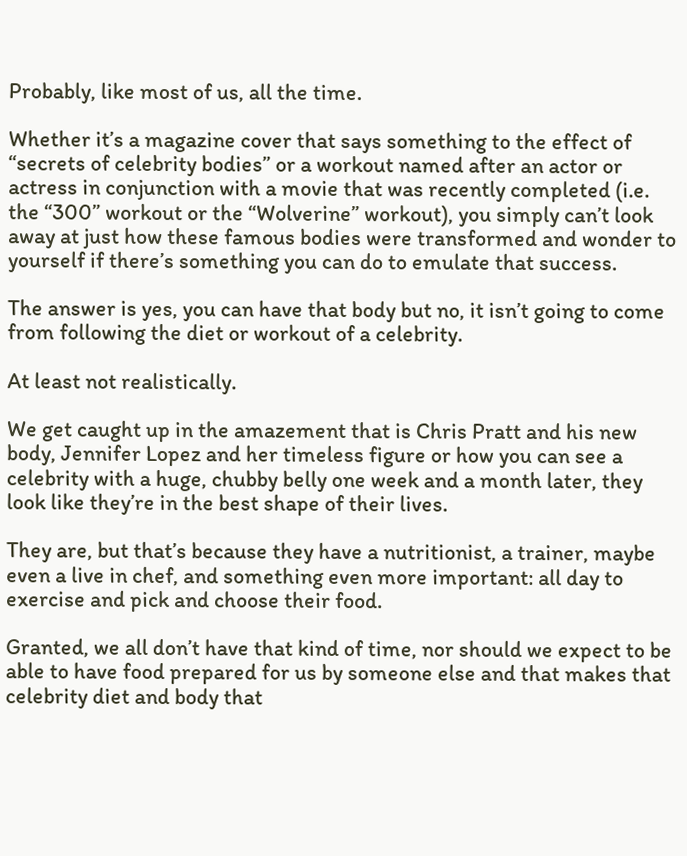Probably, like most of us, all the time.

Whether it’s a magazine cover that says something to the effect of “secrets of celebrity bodies” or a workout named after an actor or actress in conjunction with a movie that was recently completed (i.e. the “300” workout or the “Wolverine” workout), you simply can’t look away at just how these famous bodies were transformed and wonder to yourself if there’s something you can do to emulate that success.

The answer is yes, you can have that body but no, it isn’t going to come from following the diet or workout of a celebrity.

At least not realistically.

We get caught up in the amazement that is Chris Pratt and his new body, Jennifer Lopez and her timeless figure or how you can see a celebrity with a huge, chubby belly one week and a month later, they look like they’re in the best shape of their lives.

They are, but that’s because they have a nutritionist, a trainer, maybe even a live in chef, and something even more important: all day to exercise and pick and choose their food.

Granted, we all don’t have that kind of time, nor should we expect to be able to have food prepared for us by someone else and that makes that celebrity diet and body that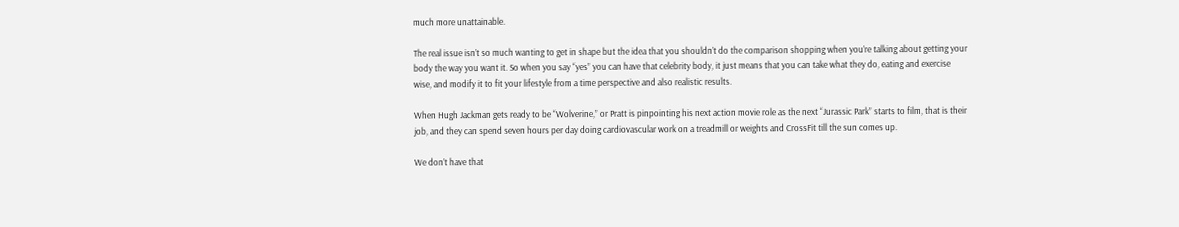much more unattainable.

The real issue isn’t so much wanting to get in shape but the idea that you shouldn’t do the comparison shopping when you’re talking about getting your body the way you want it. So when you say “yes” you can have that celebrity body, it just means that you can take what they do, eating and exercise wise, and modify it to fit your lifestyle from a time perspective and also realistic results.

When Hugh Jackman gets ready to be “Wolverine,” or Pratt is pinpointing his next action movie role as the next “Jurassic Park” starts to film, that is their job, and they can spend seven hours per day doing cardiovascular work on a treadmill or weights and CrossFit till the sun comes up.

We don’t have that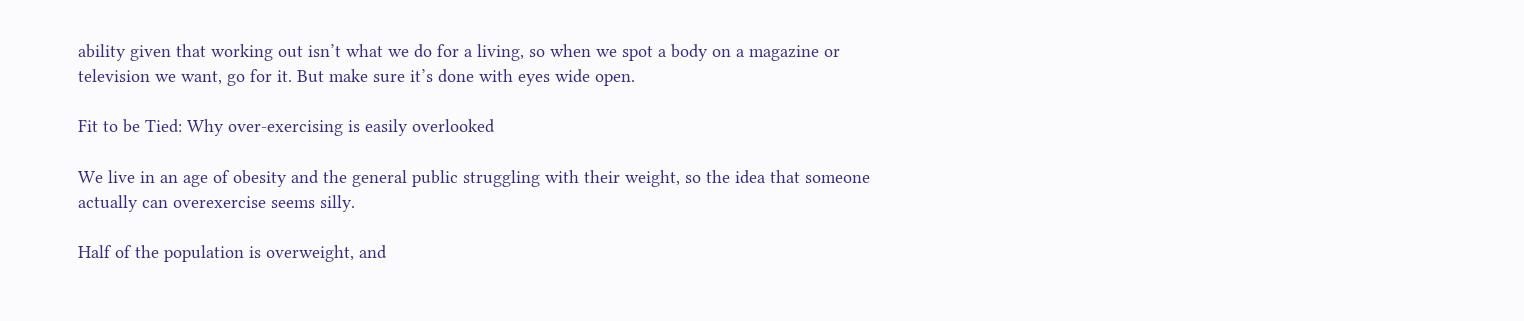ability given that working out isn’t what we do for a living, so when we spot a body on a magazine or television we want, go for it. But make sure it’s done with eyes wide open.

Fit to be Tied: Why over-exercising is easily overlooked

We live in an age of obesity and the general public struggling with their weight, so the idea that someone actually can overexercise seems silly.

Half of the population is overweight, and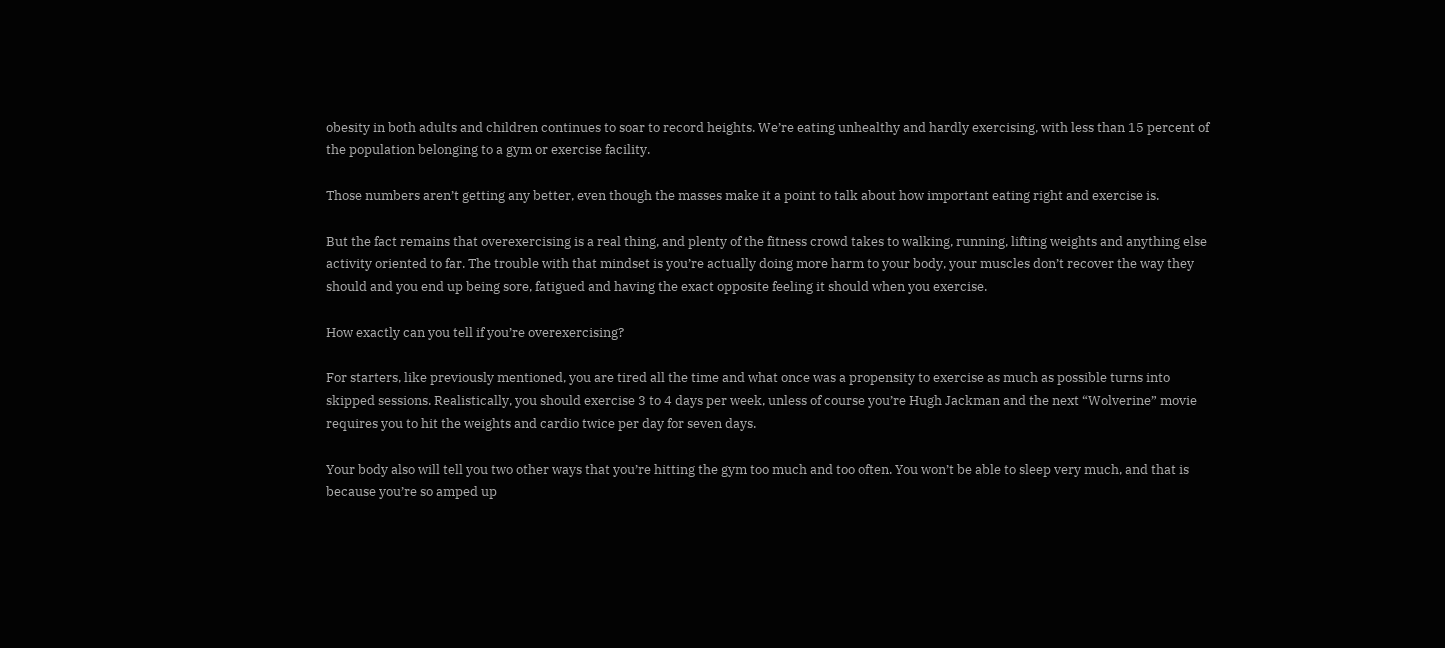obesity in both adults and children continues to soar to record heights. We’re eating unhealthy and hardly exercising, with less than 15 percent of the population belonging to a gym or exercise facility.

Those numbers aren’t getting any better, even though the masses make it a point to talk about how important eating right and exercise is.

But the fact remains that overexercising is a real thing, and plenty of the fitness crowd takes to walking, running, lifting weights and anything else activity oriented to far. The trouble with that mindset is you’re actually doing more harm to your body, your muscles don’t recover the way they should and you end up being sore, fatigued and having the exact opposite feeling it should when you exercise.

How exactly can you tell if you’re overexercising?

For starters, like previously mentioned, you are tired all the time and what once was a propensity to exercise as much as possible turns into skipped sessions. Realistically, you should exercise 3 to 4 days per week, unless of course you’re Hugh Jackman and the next “Wolverine” movie requires you to hit the weights and cardio twice per day for seven days.

Your body also will tell you two other ways that you’re hitting the gym too much and too often. You won’t be able to sleep very much, and that is because you’re so amped up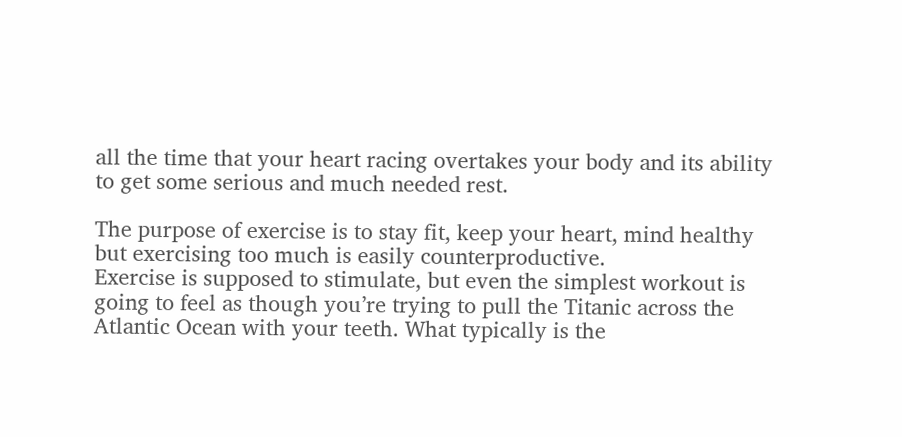all the time that your heart racing overtakes your body and its ability to get some serious and much needed rest.

The purpose of exercise is to stay fit, keep your heart, mind healthy but exercising too much is easily counterproductive.
Exercise is supposed to stimulate, but even the simplest workout is going to feel as though you’re trying to pull the Titanic across the Atlantic Ocean with your teeth. What typically is the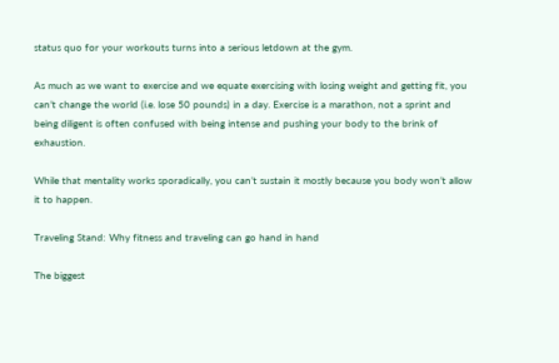status quo for your workouts turns into a serious letdown at the gym.

As much as we want to exercise and we equate exercising with losing weight and getting fit, you can’t change the world (i.e. lose 50 pounds) in a day. Exercise is a marathon, not a sprint and being diligent is often confused with being intense and pushing your body to the brink of exhaustion.

While that mentality works sporadically, you can’t sustain it mostly because you body won’t allow it to happen.

Traveling Stand: Why fitness and traveling can go hand in hand

The biggest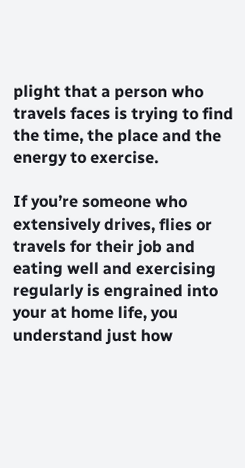plight that a person who travels faces is trying to find the time, the place and the energy to exercise.

If you’re someone who extensively drives, flies or travels for their job and eating well and exercising regularly is engrained into your at home life, you understand just how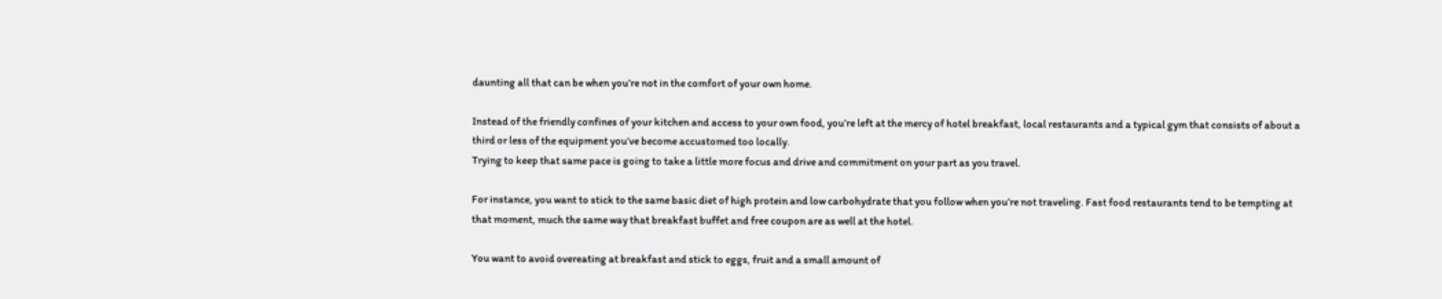daunting all that can be when you’re not in the comfort of your own home.

Instead of the friendly confines of your kitchen and access to your own food, you’re left at the mercy of hotel breakfast, local restaurants and a typical gym that consists of about a third or less of the equipment you’ve become accustomed too locally.
Trying to keep that same pace is going to take a little more focus and drive and commitment on your part as you travel.

For instance, you want to stick to the same basic diet of high protein and low carbohydrate that you follow when you’re not traveling. Fast food restaurants tend to be tempting at that moment, much the same way that breakfast buffet and free coupon are as well at the hotel.

You want to avoid overeating at breakfast and stick to eggs, fruit and a small amount of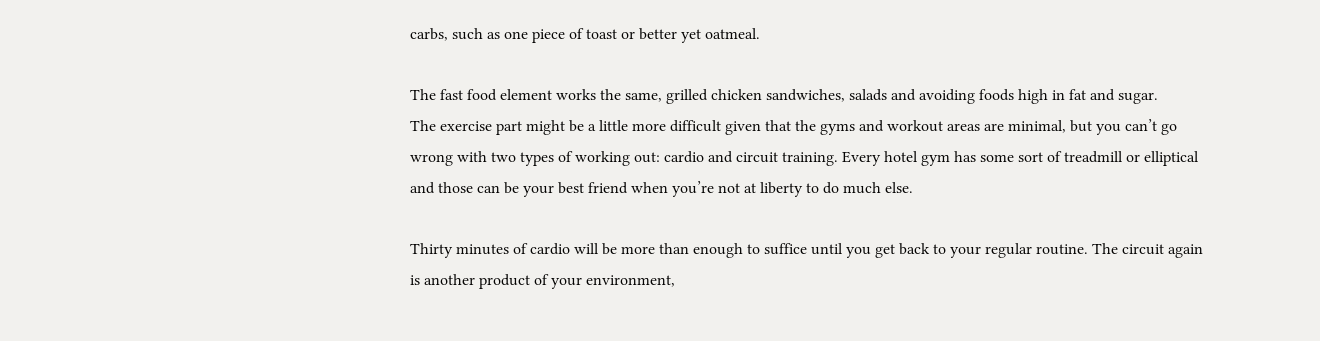carbs, such as one piece of toast or better yet oatmeal.

The fast food element works the same, grilled chicken sandwiches, salads and avoiding foods high in fat and sugar.
The exercise part might be a little more difficult given that the gyms and workout areas are minimal, but you can’t go wrong with two types of working out: cardio and circuit training. Every hotel gym has some sort of treadmill or elliptical and those can be your best friend when you’re not at liberty to do much else.

Thirty minutes of cardio will be more than enough to suffice until you get back to your regular routine. The circuit again is another product of your environment,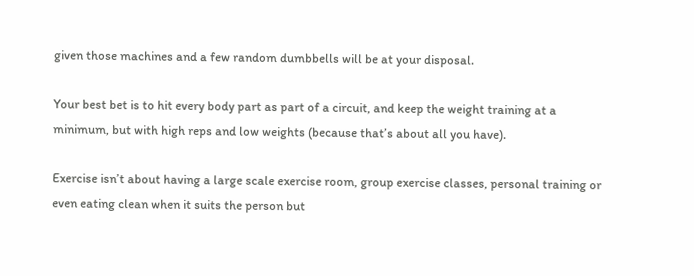given those machines and a few random dumbbells will be at your disposal.

Your best bet is to hit every body part as part of a circuit, and keep the weight training at a minimum, but with high reps and low weights (because that’s about all you have).

Exercise isn’t about having a large scale exercise room, group exercise classes, personal training or even eating clean when it suits the person but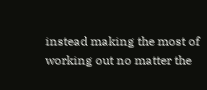instead making the most of working out no matter the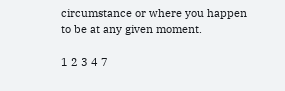circumstance or where you happen to be at any given moment.

1 2 3 4 7